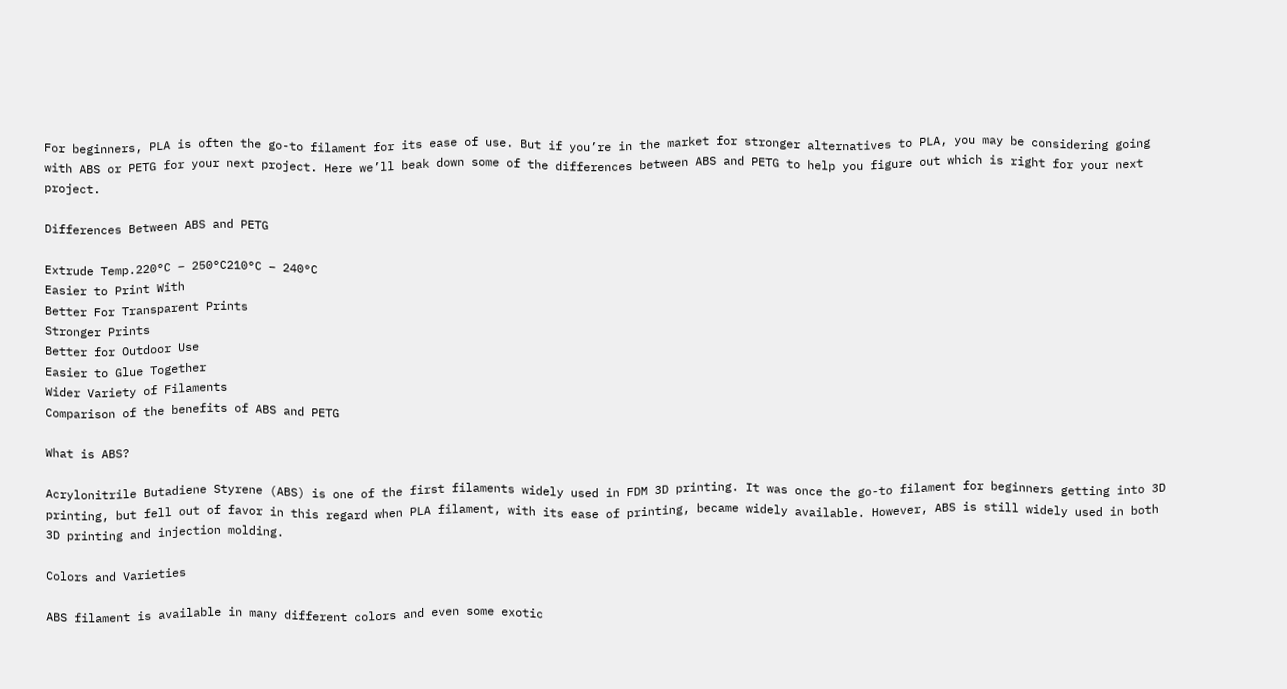For beginners, PLA is often the go-to filament for its ease of use. But if you’re in the market for stronger alternatives to PLA, you may be considering going with ABS or PETG for your next project. Here we’ll beak down some of the differences between ABS and PETG to help you figure out which is right for your next project.

Differences Between ABS and PETG

Extrude Temp.220°C – 250°C210°C – 240°C
Easier to Print With
Better For Transparent Prints
Stronger Prints
Better for Outdoor Use
Easier to Glue Together
Wider Variety of Filaments
Comparison of the benefits of ABS and PETG

What is ABS?

Acrylonitrile Butadiene Styrene (ABS) is one of the first filaments widely used in FDM 3D printing. It was once the go-to filament for beginners getting into 3D printing, but fell out of favor in this regard when PLA filament, with its ease of printing, became widely available. However, ABS is still widely used in both 3D printing and injection molding.

Colors and Varieties

ABS filament is available in many different colors and even some exotic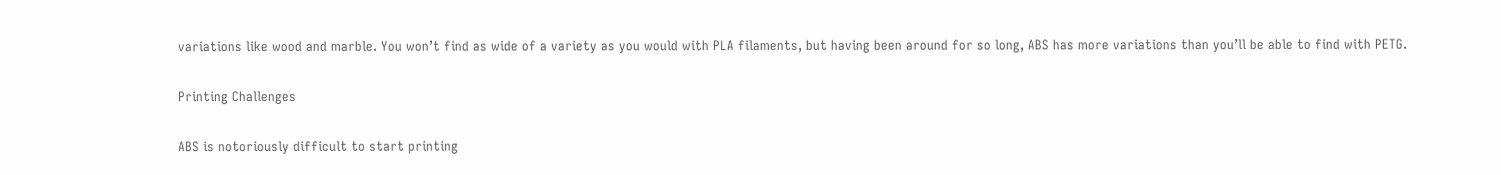variations like wood and marble. You won’t find as wide of a variety as you would with PLA filaments, but having been around for so long, ABS has more variations than you’ll be able to find with PETG.

Printing Challenges

ABS is notoriously difficult to start printing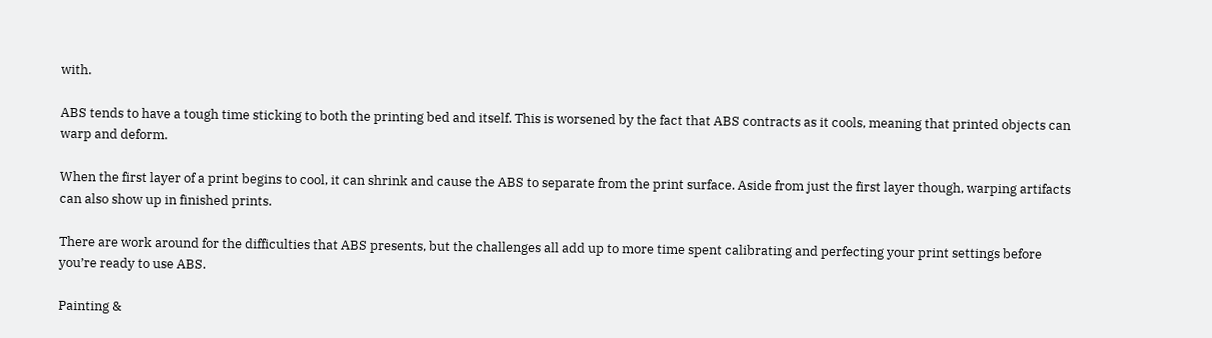with.

ABS tends to have a tough time sticking to both the printing bed and itself. This is worsened by the fact that ABS contracts as it cools, meaning that printed objects can warp and deform.

When the first layer of a print begins to cool, it can shrink and cause the ABS to separate from the print surface. Aside from just the first layer though, warping artifacts can also show up in finished prints.

There are work around for the difficulties that ABS presents, but the challenges all add up to more time spent calibrating and perfecting your print settings before you’re ready to use ABS.

Painting &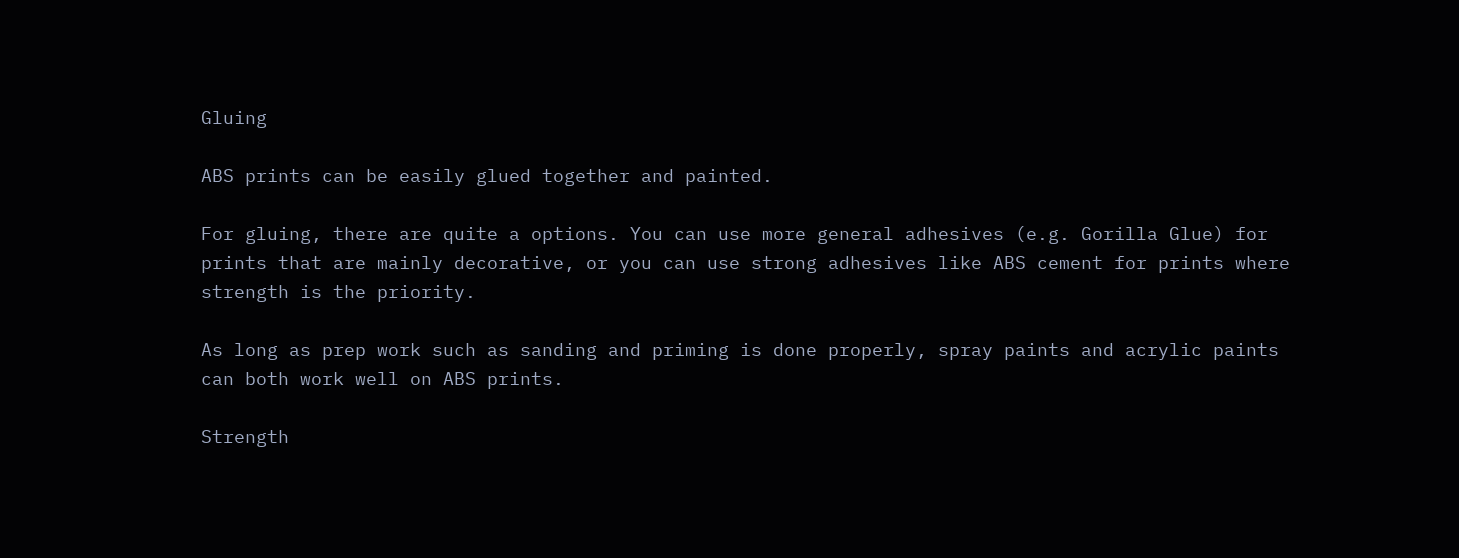Gluing

ABS prints can be easily glued together and painted.

For gluing, there are quite a options. You can use more general adhesives (e.g. Gorilla Glue) for prints that are mainly decorative, or you can use strong adhesives like ABS cement for prints where strength is the priority.

As long as prep work such as sanding and priming is done properly, spray paints and acrylic paints can both work well on ABS prints.

Strength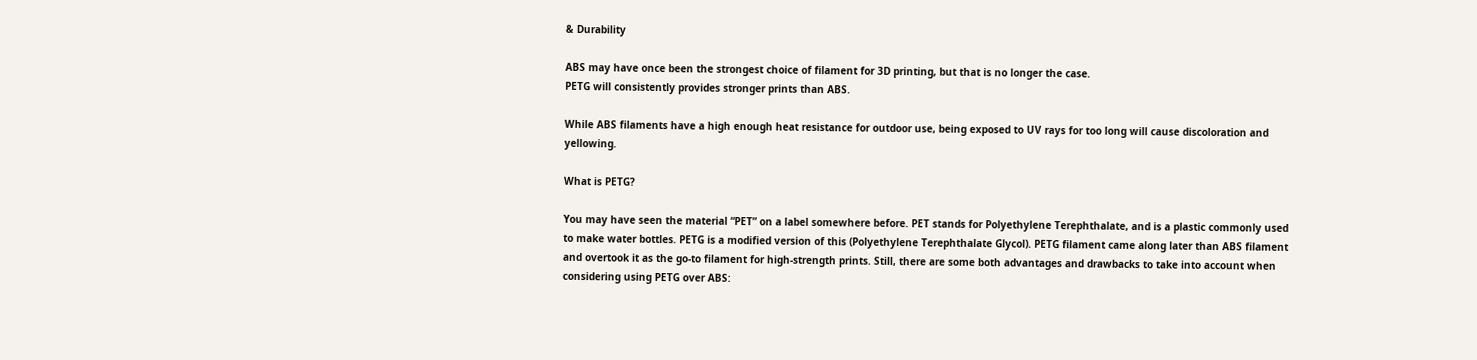& Durability

ABS may have once been the strongest choice of filament for 3D printing, but that is no longer the case.
PETG will consistently provides stronger prints than ABS.

While ABS filaments have a high enough heat resistance for outdoor use, being exposed to UV rays for too long will cause discoloration and yellowing.

What is PETG?

You may have seen the material “PET” on a label somewhere before. PET stands for Polyethylene Terephthalate, and is a plastic commonly used to make water bottles. PETG is a modified version of this (Polyethylene Terephthalate Glycol). PETG filament came along later than ABS filament and overtook it as the go-to filament for high-strength prints. Still, there are some both advantages and drawbacks to take into account when considering using PETG over ABS: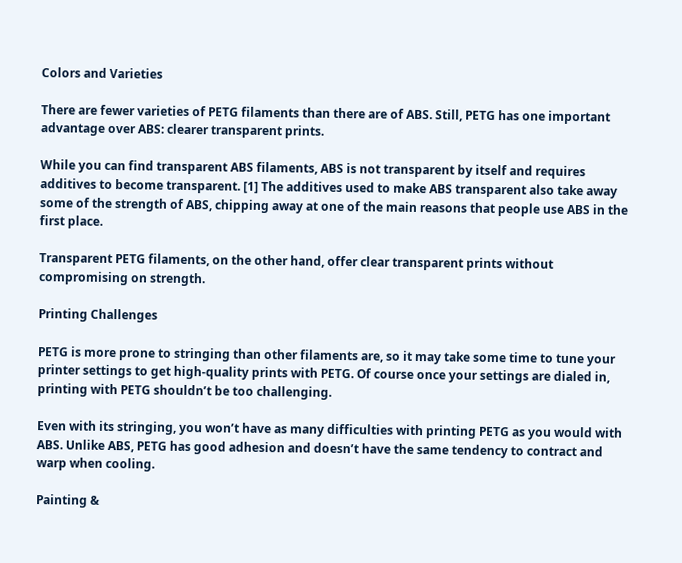Colors and Varieties

There are fewer varieties of PETG filaments than there are of ABS. Still, PETG has one important advantage over ABS: clearer transparent prints.

While you can find transparent ABS filaments, ABS is not transparent by itself and requires additives to become transparent. [1] The additives used to make ABS transparent also take away some of the strength of ABS, chipping away at one of the main reasons that people use ABS in the first place.

Transparent PETG filaments, on the other hand, offer clear transparent prints without compromising on strength.

Printing Challenges

PETG is more prone to stringing than other filaments are, so it may take some time to tune your printer settings to get high-quality prints with PETG. Of course once your settings are dialed in, printing with PETG shouldn’t be too challenging.

Even with its stringing, you won’t have as many difficulties with printing PETG as you would with ABS. Unlike ABS, PETG has good adhesion and doesn’t have the same tendency to contract and warp when cooling.

Painting &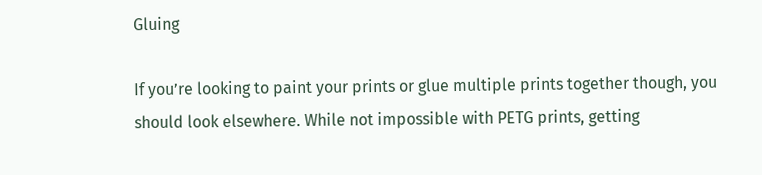Gluing

If you’re looking to paint your prints or glue multiple prints together though, you should look elsewhere. While not impossible with PETG prints, getting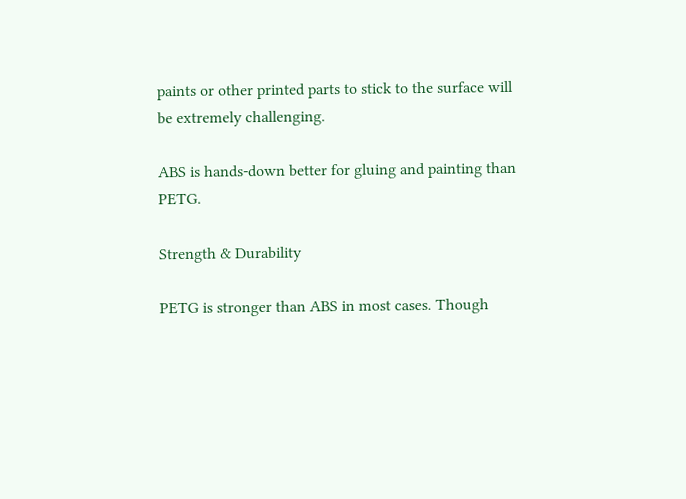paints or other printed parts to stick to the surface will be extremely challenging.

ABS is hands-down better for gluing and painting than PETG.

Strength & Durability

PETG is stronger than ABS in most cases. Though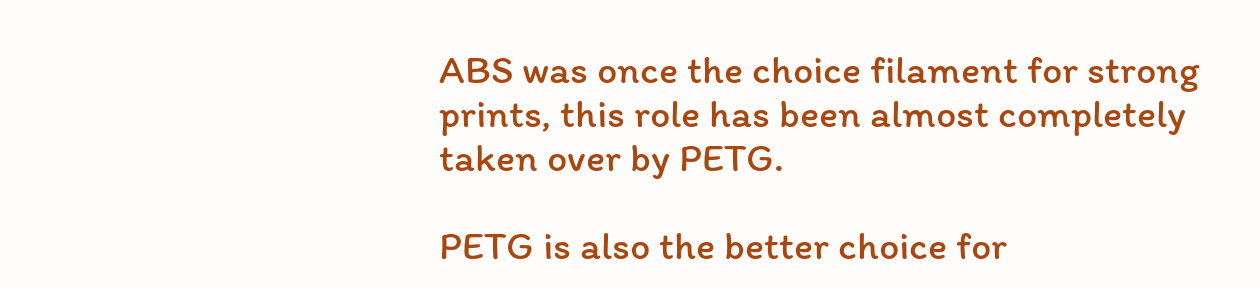ABS was once the choice filament for strong prints, this role has been almost completely taken over by PETG.

PETG is also the better choice for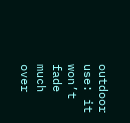outdoor use: it won’t fade much over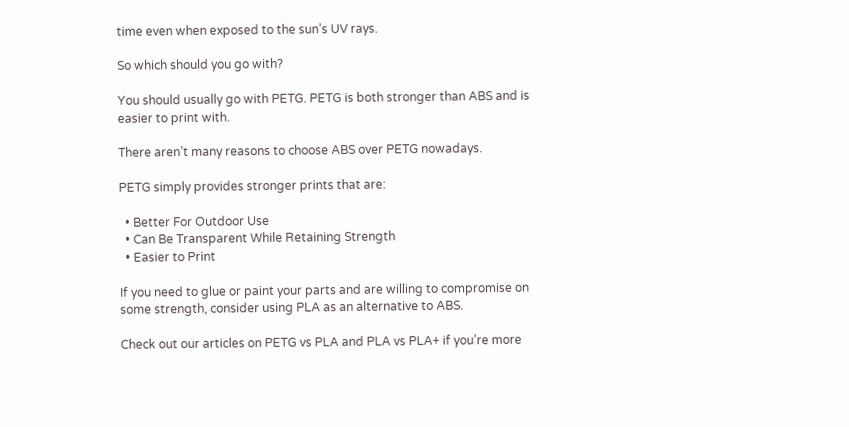time even when exposed to the sun’s UV rays.

So which should you go with?

You should usually go with PETG. PETG is both stronger than ABS and is easier to print with.

There aren’t many reasons to choose ABS over PETG nowadays.

PETG simply provides stronger prints that are:

  • Better For Outdoor Use
  • Can Be Transparent While Retaining Strength
  • Easier to Print

If you need to glue or paint your parts and are willing to compromise on some strength, consider using PLA as an alternative to ABS.

Check out our articles on PETG vs PLA and PLA vs PLA+ if you’re more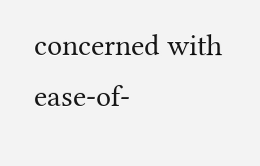concerned with ease-of-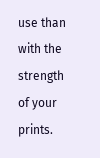use than with the strength of your prints.